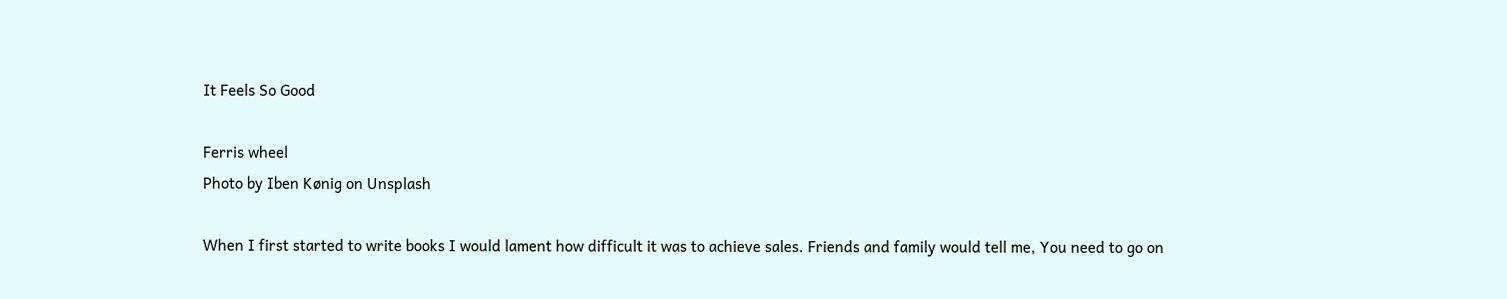It Feels So Good

Ferris wheel
Photo by Iben Kønig on Unsplash

When I first started to write books I would lament how difficult it was to achieve sales. Friends and family would tell me, You need to go on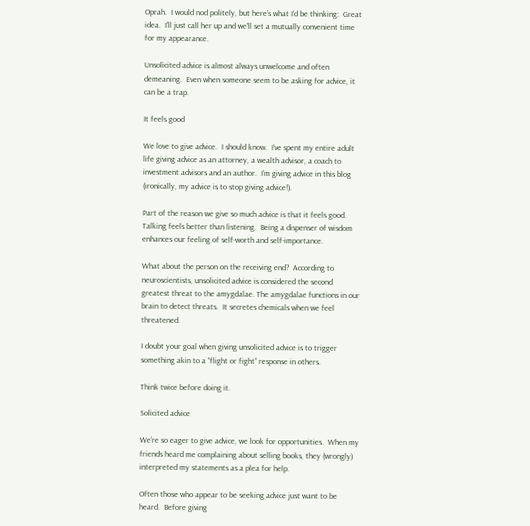Oprah.  I would nod politely, but here’s what I’d be thinking:  Great idea.  I’ll just call her up and we’ll set a mutually convenient time for my appearance.

Unsolicited advice is almost always unwelcome and often demeaning.  Even when someone seem to be asking for advice, it can be a trap.

It feels good

We love to give advice.  I should know.  I’ve spent my entire adult life giving advice as an attorney, a wealth advisor, a coach to investment advisors and an author.  I’m giving advice in this blog (ironically, my advice is to stop giving advice!).

Part of the reason we give so much advice is that it feels good.  Talking feels better than listening.  Being a dispenser of wisdom enhances our feeling of self-worth and self-importance.

What about the person on the receiving end?  According to neuroscientists, unsolicited advice is considered the second greatest threat to the amygdalae. The amygdalae functions in our brain to detect threats.  It secretes chemicals when we feel threatened.

I doubt your goal when giving unsolicited advice is to trigger something akin to a “flight or fight” response in others.

Think twice before doing it.

Solicited advice

We’re so eager to give advice, we look for opportunities.  When my friends heard me complaining about selling books, they (wrongly) interpreted my statements as a plea for help.

Often those who appear to be seeking advice just want to be heard.  Before giving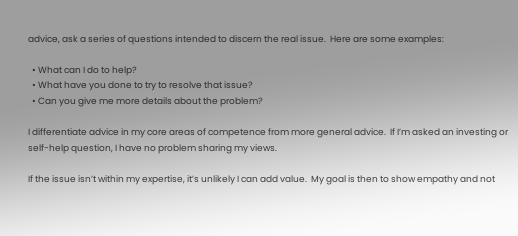advice, ask a series of questions intended to discern the real issue.  Here are some examples:

  • What can I do to help?
  • What have you done to try to resolve that issue?
  • Can you give me more details about the problem?

I differentiate advice in my core areas of competence from more general advice.  If I’m asked an investing or self-help question, I have no problem sharing my views.

If the issue isn’t within my expertise, it’s unlikely I can add value.  My goal is then to show empathy and not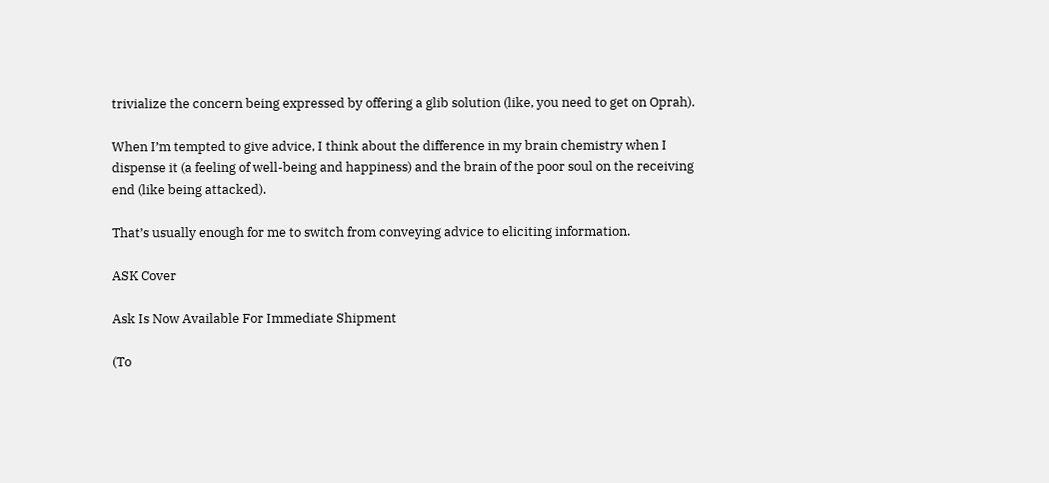trivialize the concern being expressed by offering a glib solution (like, you need to get on Oprah).

When I’m tempted to give advice, I think about the difference in my brain chemistry when I dispense it (a feeling of well-being and happiness) and the brain of the poor soul on the receiving end (like being attacked).

That’s usually enough for me to switch from conveying advice to eliciting information.

ASK Cover

Ask Is Now Available For Immediate Shipment

(To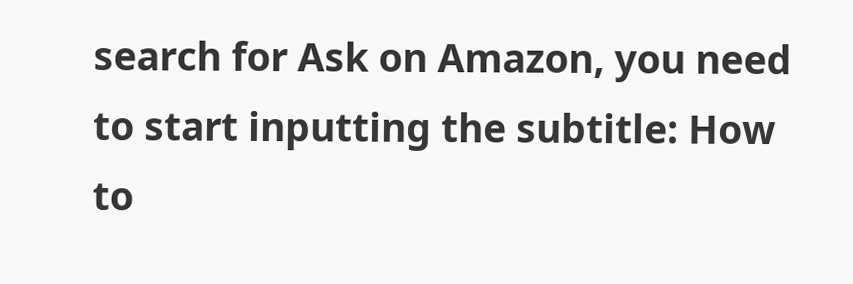search for Ask on Amazon, you need to start inputting the subtitle: How to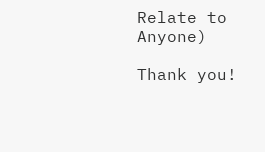Relate to Anyone)

Thank you!